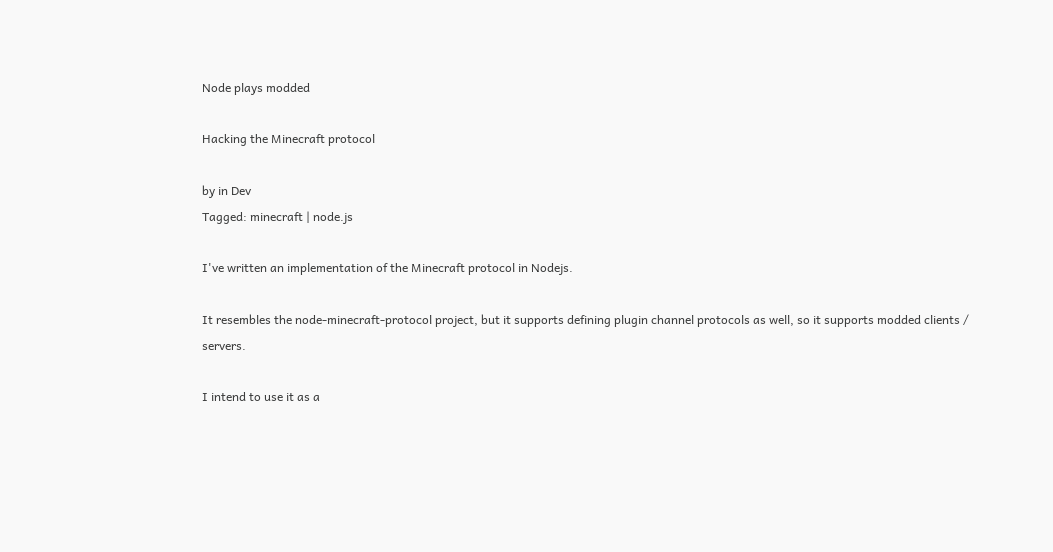Node plays modded

Hacking the Minecraft protocol

by in Dev
Tagged: minecraft | node.js

I've written an implementation of the Minecraft protocol in Nodejs.

It resembles the node-minecraft-protocol project, but it supports defining plugin channel protocols as well, so it supports modded clients / servers.

I intend to use it as a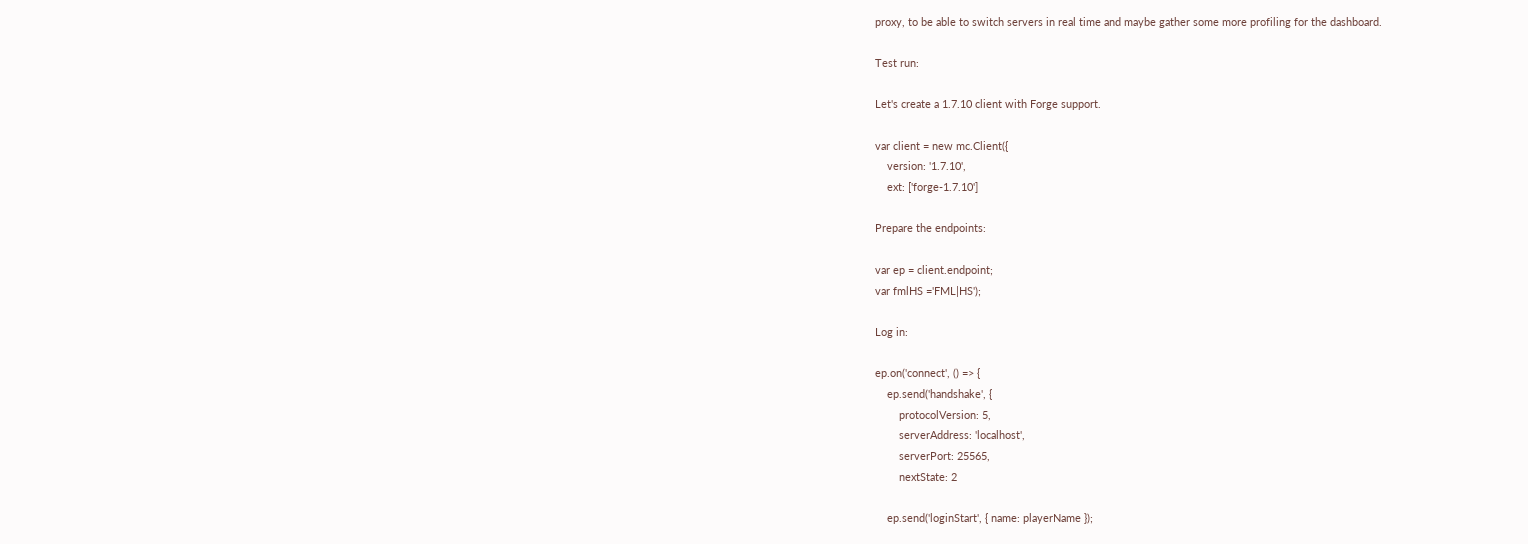proxy, to be able to switch servers in real time and maybe gather some more profiling for the dashboard.

Test run:

Let's create a 1.7.10 client with Forge support.

var client = new mc.Client({
    version: '1.7.10',
    ext: ['forge-1.7.10']

Prepare the endpoints:

var ep = client.endpoint;
var fmlHS ='FML|HS');

Log in:

ep.on('connect', () => {
    ep.send('handshake', {
        protocolVersion: 5,
        serverAddress: 'localhost',
        serverPort: 25565,
        nextState: 2

    ep.send('loginStart', { name: playerName });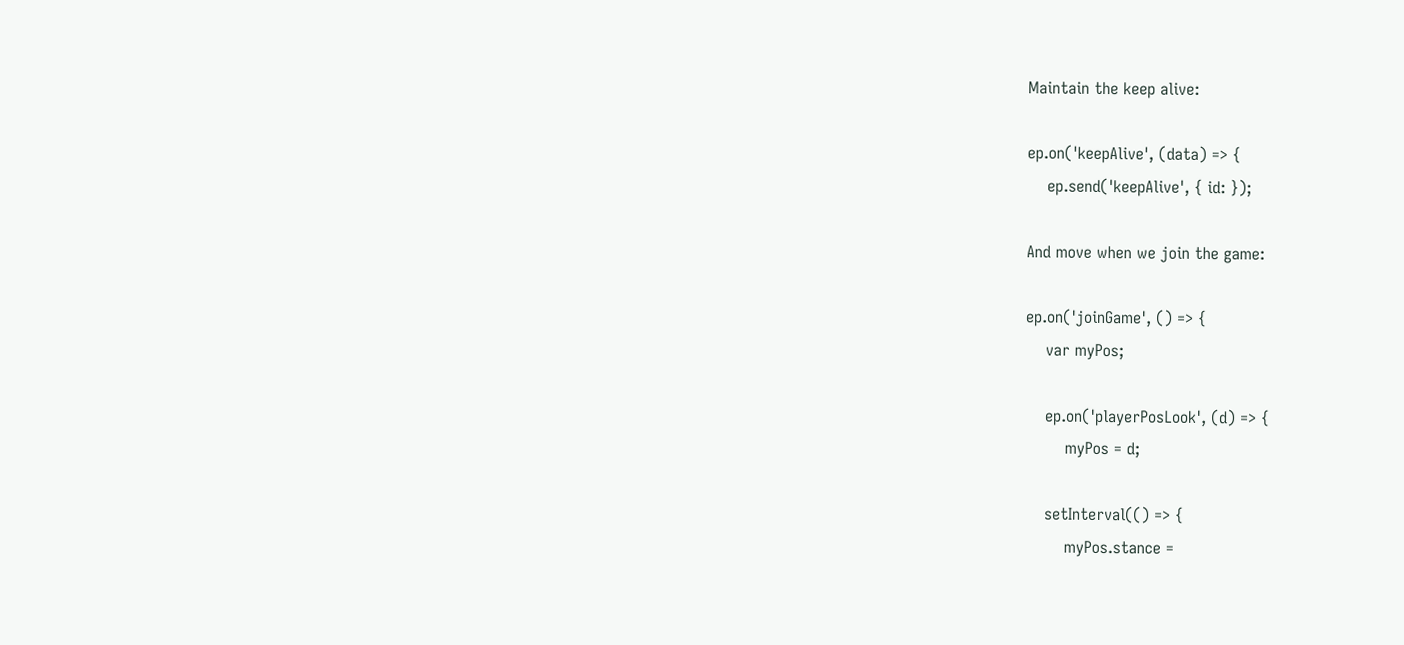Maintain the keep alive:

ep.on('keepAlive', (data) => {
    ep.send('keepAlive', { id: });

And move when we join the game:

ep.on('joinGame', () => {
    var myPos;

    ep.on('playerPosLook', (d) => {
        myPos = d;

    setInterval(() => {
        myPos.stance =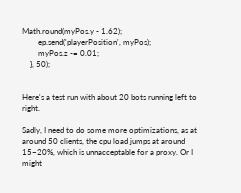Math.round(myPos.y - 1.62);
        ep.send('playerPosition', myPos);
        myPos.z -= 0.01;
    }, 50);


Here's a test run with about 20 bots running left to right.

Sadly, I need to do some more optimizations, as at around 50 clients, the cpu load jumps at around 15~20%, which is unnacceptable for a proxy. Or I might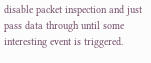disable packet inspection and just pass data through until some interesting event is triggered.